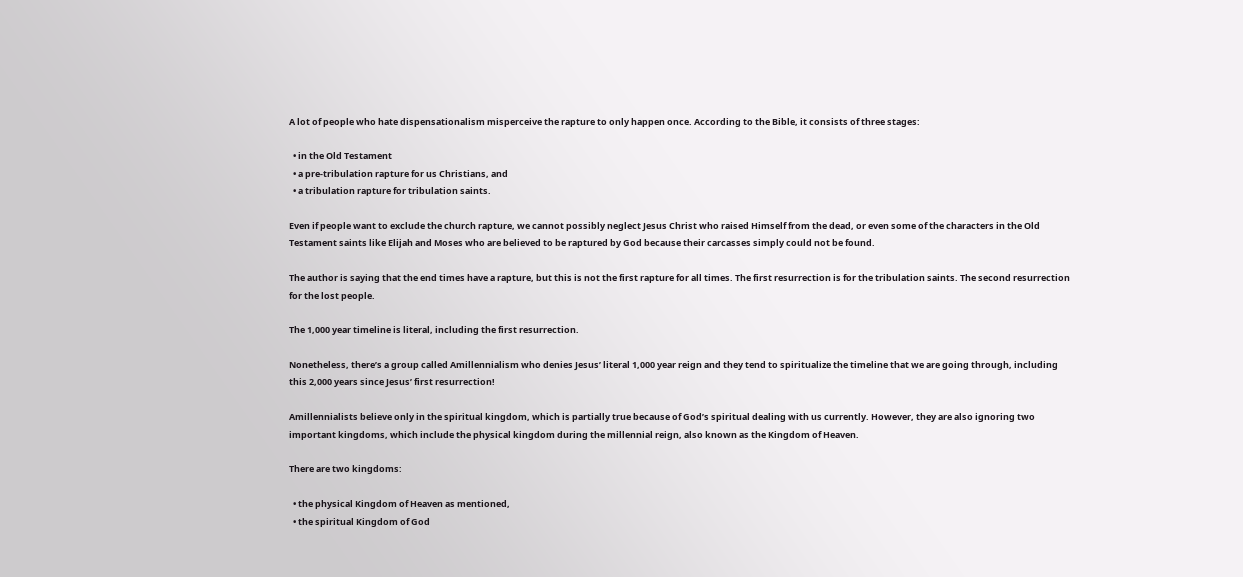A lot of people who hate dispensationalism misperceive the rapture to only happen once. According to the Bible, it consists of three stages:

  • in the Old Testament
  • a pre-tribulation rapture for us Christians, and
  • a tribulation rapture for tribulation saints.

Even if people want to exclude the church rapture, we cannot possibly neglect Jesus Christ who raised Himself from the dead, or even some of the characters in the Old Testament saints like Elijah and Moses who are believed to be raptured by God because their carcasses simply could not be found.

The author is saying that the end times have a rapture, but this is not the first rapture for all times. The first resurrection is for the tribulation saints. The second resurrection for the lost people.

The 1,000 year timeline is literal, including the first resurrection.

Nonetheless, there’s a group called Amillennialism who denies Jesus’ literal 1,000 year reign and they tend to spiritualize the timeline that we are going through, including this 2,000 years since Jesus’ first resurrection!

Amillennialists believe only in the spiritual kingdom, which is partially true because of God’s spiritual dealing with us currently. However, they are also ignoring two important kingdoms, which include the physical kingdom during the millennial reign, also known as the Kingdom of Heaven.

There are two kingdoms:

  • the physical Kingdom of Heaven as mentioned,
  • the spiritual Kingdom of God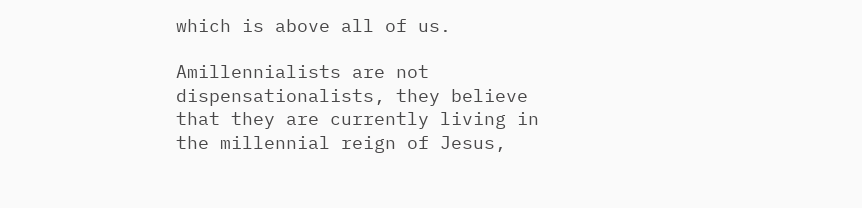which is above all of us.

Amillennialists are not dispensationalists, they believe that they are currently living in the millennial reign of Jesus,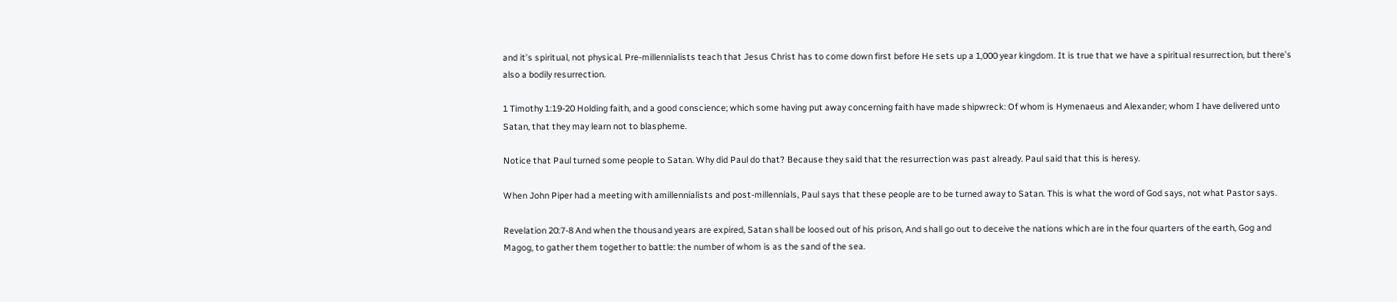and it’s spiritual, not physical. Pre-millennialists teach that Jesus Christ has to come down first before He sets up a 1,000 year kingdom. It is true that we have a spiritual resurrection, but there’s also a bodily resurrection.

1 Timothy 1:19-20 Holding faith, and a good conscience; which some having put away concerning faith have made shipwreck: Of whom is Hymenaeus and Alexander; whom I have delivered unto Satan, that they may learn not to blaspheme.

Notice that Paul turned some people to Satan. Why did Paul do that? Because they said that the resurrection was past already. Paul said that this is heresy.

When John Piper had a meeting with amillennialists and post-millennials, Paul says that these people are to be turned away to Satan. This is what the word of God says, not what Pastor says.

Revelation 20:7-8 And when the thousand years are expired, Satan shall be loosed out of his prison, And shall go out to deceive the nations which are in the four quarters of the earth, Gog and Magog, to gather them together to battle: the number of whom is as the sand of the sea.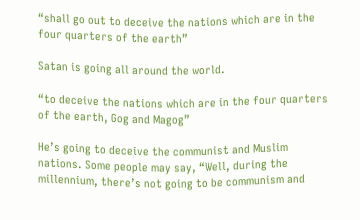“shall go out to deceive the nations which are in the four quarters of the earth”

Satan is going all around the world.

“to deceive the nations which are in the four quarters of the earth, Gog and Magog”

He’s going to deceive the communist and Muslim nations. Some people may say, “Well, during the millennium, there’s not going to be communism and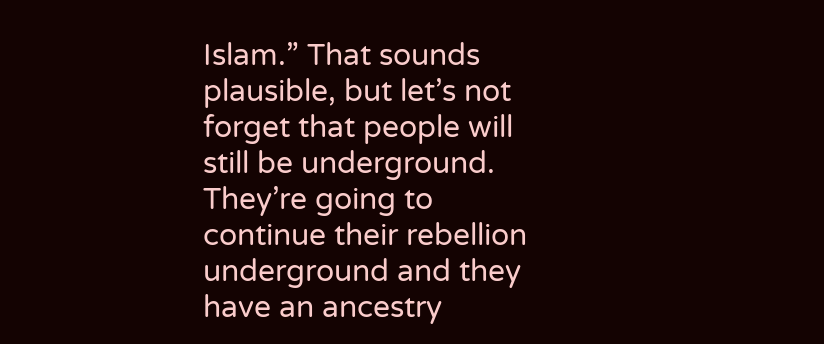Islam.” That sounds plausible, but let’s not forget that people will still be underground. They’re going to continue their rebellion underground and they have an ancestry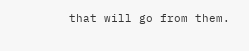that will go from them.